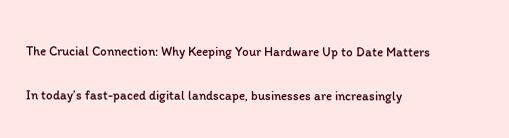The Crucial Connection: Why Keeping Your Hardware Up to Date Matters

In today’s fast-paced digital landscape, businesses are increasingly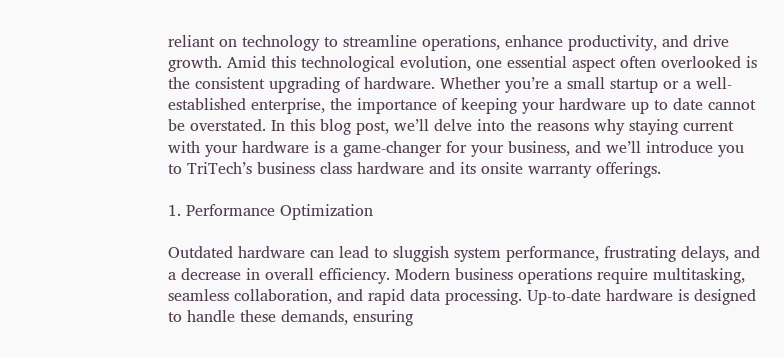reliant on technology to streamline operations, enhance productivity, and drive growth. Amid this technological evolution, one essential aspect often overlooked is the consistent upgrading of hardware. Whether you’re a small startup or a well-established enterprise, the importance of keeping your hardware up to date cannot be overstated. In this blog post, we’ll delve into the reasons why staying current with your hardware is a game-changer for your business, and we’ll introduce you to TriTech’s business class hardware and its onsite warranty offerings.

1. Performance Optimization

Outdated hardware can lead to sluggish system performance, frustrating delays, and a decrease in overall efficiency. Modern business operations require multitasking, seamless collaboration, and rapid data processing. Up-to-date hardware is designed to handle these demands, ensuring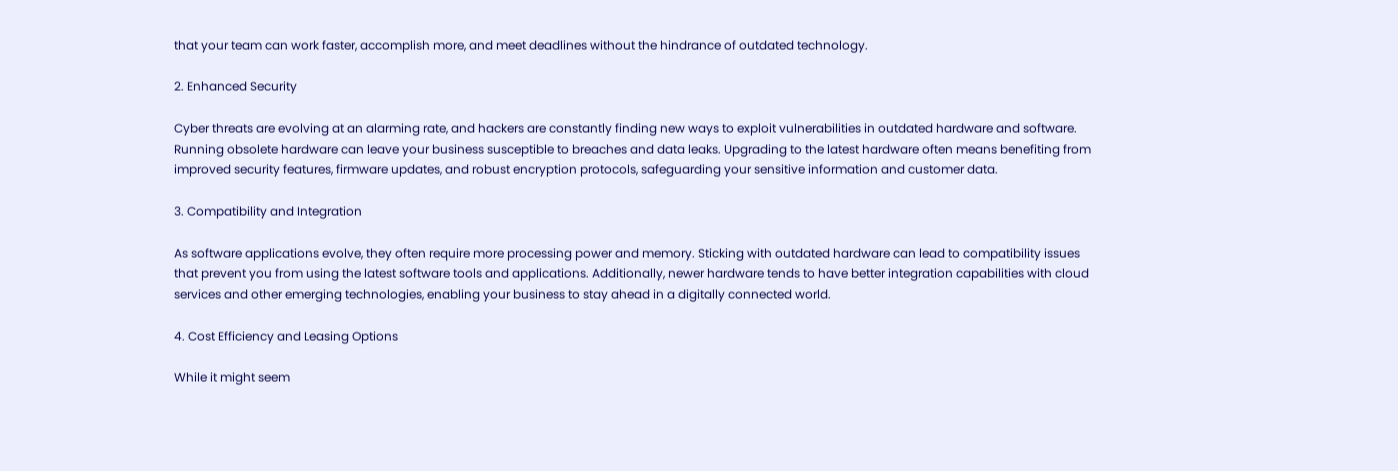that your team can work faster, accomplish more, and meet deadlines without the hindrance of outdated technology.

2. Enhanced Security

Cyber threats are evolving at an alarming rate, and hackers are constantly finding new ways to exploit vulnerabilities in outdated hardware and software. Running obsolete hardware can leave your business susceptible to breaches and data leaks. Upgrading to the latest hardware often means benefiting from improved security features, firmware updates, and robust encryption protocols, safeguarding your sensitive information and customer data.

3. Compatibility and Integration

As software applications evolve, they often require more processing power and memory. Sticking with outdated hardware can lead to compatibility issues that prevent you from using the latest software tools and applications. Additionally, newer hardware tends to have better integration capabilities with cloud services and other emerging technologies, enabling your business to stay ahead in a digitally connected world.

4. Cost Efficiency and Leasing Options

While it might seem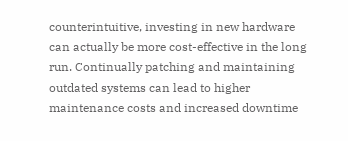counterintuitive, investing in new hardware can actually be more cost-effective in the long run. Continually patching and maintaining outdated systems can lead to higher maintenance costs and increased downtime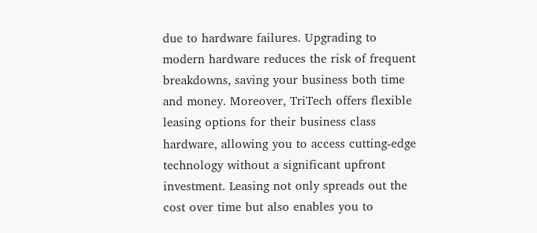due to hardware failures. Upgrading to modern hardware reduces the risk of frequent breakdowns, saving your business both time and money. Moreover, TriTech offers flexible leasing options for their business class hardware, allowing you to access cutting-edge technology without a significant upfront investment. Leasing not only spreads out the cost over time but also enables you to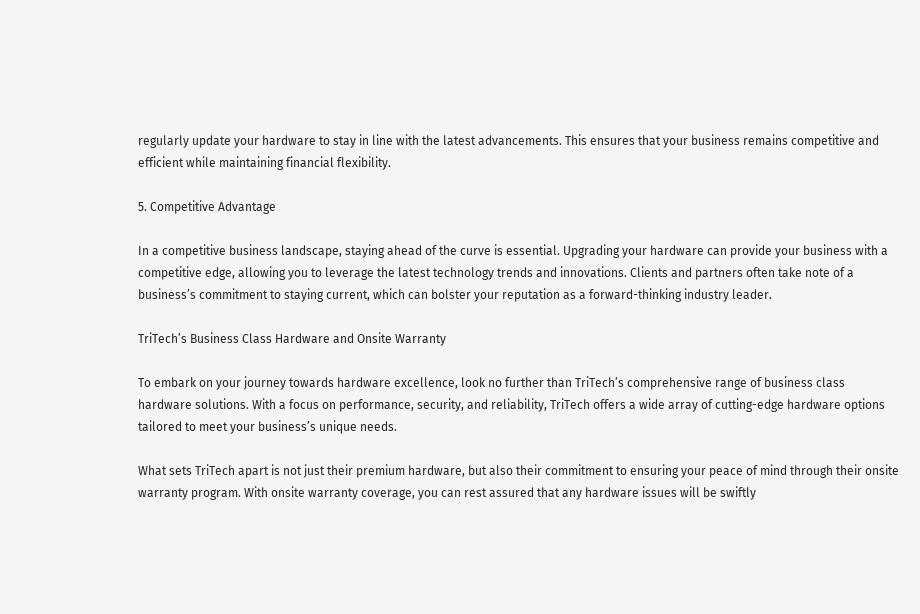regularly update your hardware to stay in line with the latest advancements. This ensures that your business remains competitive and efficient while maintaining financial flexibility.

5. Competitive Advantage

In a competitive business landscape, staying ahead of the curve is essential. Upgrading your hardware can provide your business with a competitive edge, allowing you to leverage the latest technology trends and innovations. Clients and partners often take note of a business’s commitment to staying current, which can bolster your reputation as a forward-thinking industry leader.

TriTech’s Business Class Hardware and Onsite Warranty

To embark on your journey towards hardware excellence, look no further than TriTech’s comprehensive range of business class hardware solutions. With a focus on performance, security, and reliability, TriTech offers a wide array of cutting-edge hardware options tailored to meet your business’s unique needs.

What sets TriTech apart is not just their premium hardware, but also their commitment to ensuring your peace of mind through their onsite warranty program. With onsite warranty coverage, you can rest assured that any hardware issues will be swiftly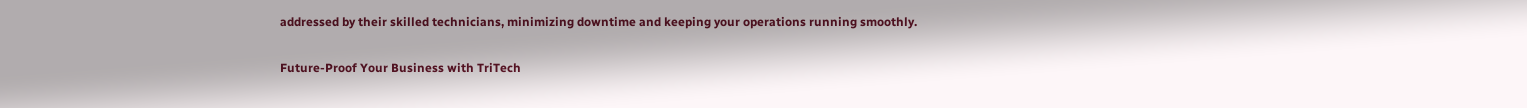addressed by their skilled technicians, minimizing downtime and keeping your operations running smoothly.

Future-Proof Your Business with TriTech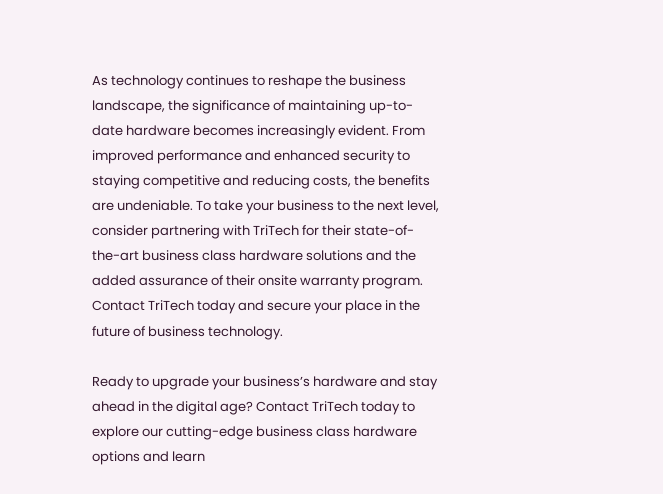As technology continues to reshape the business landscape, the significance of maintaining up-to-date hardware becomes increasingly evident. From improved performance and enhanced security to staying competitive and reducing costs, the benefits are undeniable. To take your business to the next level, consider partnering with TriTech for their state-of-the-art business class hardware solutions and the added assurance of their onsite warranty program. Contact TriTech today and secure your place in the future of business technology.

Ready to upgrade your business’s hardware and stay ahead in the digital age? Contact TriTech today to explore our cutting-edge business class hardware options and learn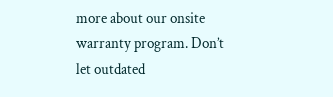more about our onsite warranty program. Don’t let outdated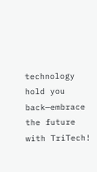technology hold you back—embrace the future with TriTech!